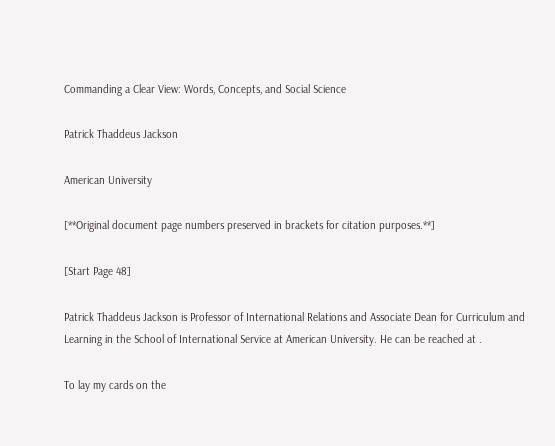Commanding a Clear View: Words, Concepts, and Social Science

Patrick Thaddeus Jackson

American University

[**Original document page numbers preserved in brackets for citation purposes.**]

[Start Page 48]

Patrick Thaddeus Jackson is Professor of International Relations and Associate Dean for Curriculum and Learning in the School of International Service at American University. He can be reached at .

To lay my cards on the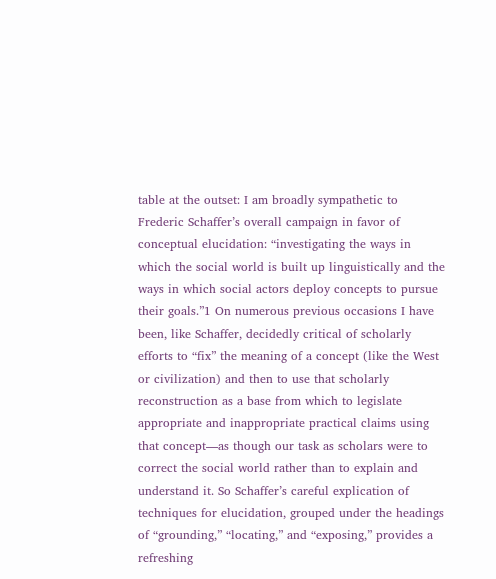table at the outset: I am broadly sympathetic to Frederic Schaffer’s overall campaign in favor of conceptual elucidation: “investigating the ways in which the social world is built up linguistically and the ways in which social actors deploy concepts to pursue their goals.”1 On numerous previous occasions I have been, like Schaffer, decidedly critical of scholarly efforts to “fix” the meaning of a concept (like the West or civilization) and then to use that scholarly reconstruction as a base from which to legislate appropriate and inappropriate practical claims using that concept—as though our task as scholars were to correct the social world rather than to explain and understand it. So Schaffer’s careful explication of techniques for elucidation, grouped under the headings of “grounding,” “locating,” and “exposing,” provides a refreshing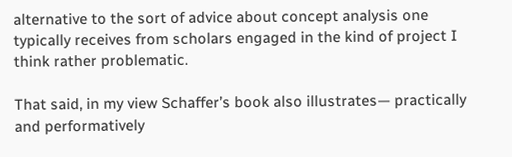alternative to the sort of advice about concept analysis one typically receives from scholars engaged in the kind of project I think rather problematic.

That said, in my view Schaffer’s book also illustrates— practically and performatively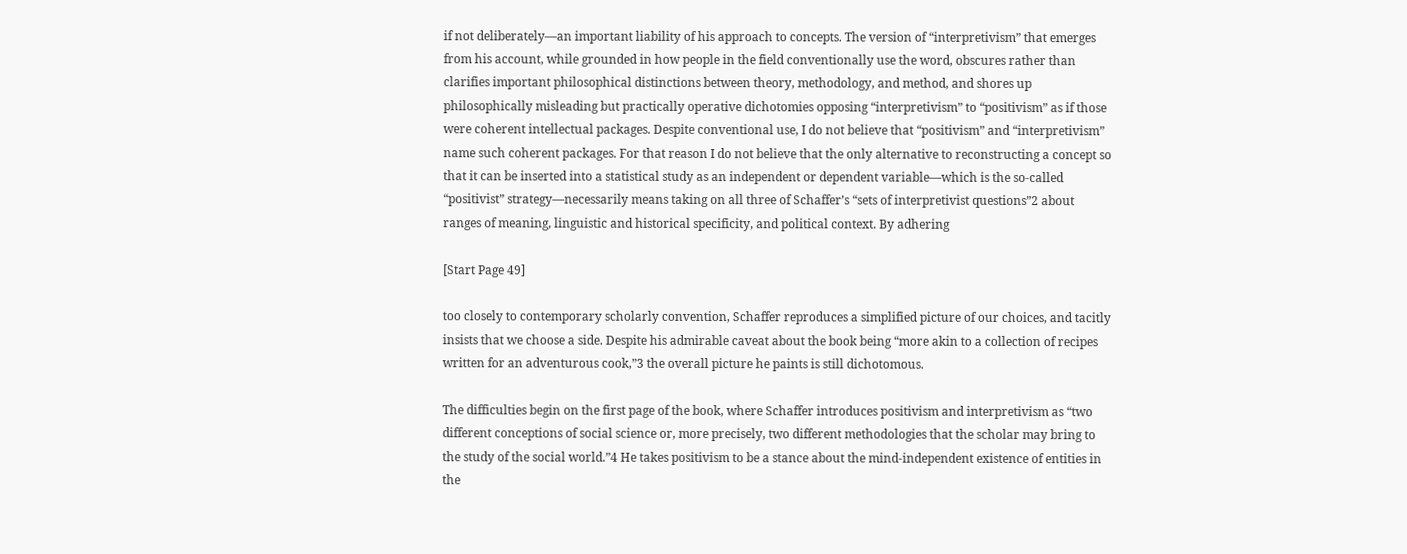if not deliberately—an important liability of his approach to concepts. The version of “interpretivism” that emerges from his account, while grounded in how people in the field conventionally use the word, obscures rather than clarifies important philosophical distinctions between theory, methodology, and method, and shores up philosophically misleading but practically operative dichotomies opposing “interpretivism” to “positivism” as if those were coherent intellectual packages. Despite conventional use, I do not believe that “positivism” and “interpretivism” name such coherent packages. For that reason I do not believe that the only alternative to reconstructing a concept so that it can be inserted into a statistical study as an independent or dependent variable—which is the so-called “positivist” strategy—necessarily means taking on all three of Schaffer’s “sets of interpretivist questions”2 about ranges of meaning, linguistic and historical specificity, and political context. By adhering

[Start Page 49]

too closely to contemporary scholarly convention, Schaffer reproduces a simplified picture of our choices, and tacitly insists that we choose a side. Despite his admirable caveat about the book being “more akin to a collection of recipes written for an adventurous cook,”3 the overall picture he paints is still dichotomous.

The difficulties begin on the first page of the book, where Schaffer introduces positivism and interpretivism as “two different conceptions of social science or, more precisely, two different methodologies that the scholar may bring to the study of the social world.”4 He takes positivism to be a stance about the mind-independent existence of entities in the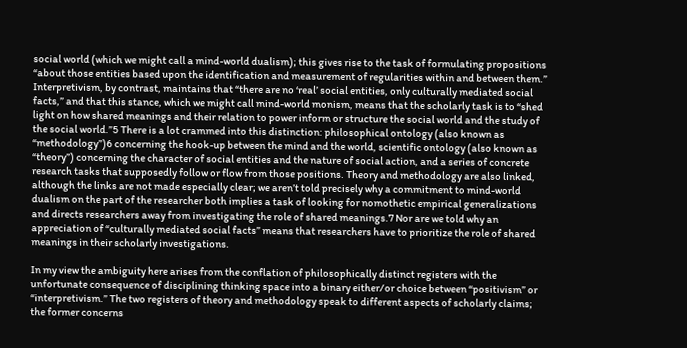social world (which we might call a mind-world dualism); this gives rise to the task of formulating propositions “about those entities based upon the identification and measurement of regularities within and between them.” Interpretivism, by contrast, maintains that “there are no ‘real’ social entities, only culturally mediated social facts,” and that this stance, which we might call mind-world monism, means that the scholarly task is to “shed light on how shared meanings and their relation to power inform or structure the social world and the study of the social world.”5 There is a lot crammed into this distinction: philosophical ontology (also known as “methodology”)6 concerning the hook-up between the mind and the world, scientific ontology (also known as “theory”) concerning the character of social entities and the nature of social action, and a series of concrete research tasks that supposedly follow or flow from those positions. Theory and methodology are also linked, although the links are not made especially clear; we aren’t told precisely why a commitment to mind-world dualism on the part of the researcher both implies a task of looking for nomothetic empirical generalizations and directs researchers away from investigating the role of shared meanings.7 Nor are we told why an appreciation of “culturally mediated social facts” means that researchers have to prioritize the role of shared meanings in their scholarly investigations.

In my view the ambiguity here arises from the conflation of philosophically distinct registers with the unfortunate consequence of disciplining thinking space into a binary either/or choice between “positivism” or “interpretivism.” The two registers of theory and methodology speak to different aspects of scholarly claims; the former concerns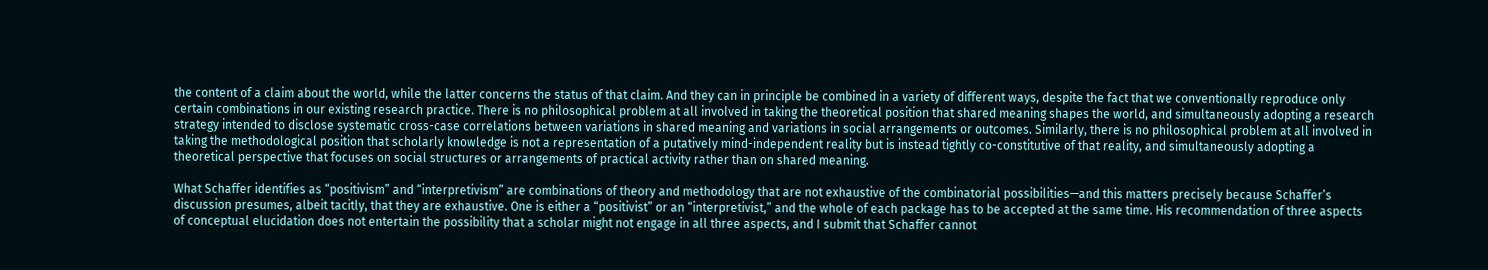the content of a claim about the world, while the latter concerns the status of that claim. And they can in principle be combined in a variety of different ways, despite the fact that we conventionally reproduce only certain combinations in our existing research practice. There is no philosophical problem at all involved in taking the theoretical position that shared meaning shapes the world, and simultaneously adopting a research strategy intended to disclose systematic cross-case correlations between variations in shared meaning and variations in social arrangements or outcomes. Similarly, there is no philosophical problem at all involved in taking the methodological position that scholarly knowledge is not a representation of a putatively mind-independent reality but is instead tightly co-constitutive of that reality, and simultaneously adopting a theoretical perspective that focuses on social structures or arrangements of practical activity rather than on shared meaning.

What Schaffer identifies as “positivism” and “interpretivism” are combinations of theory and methodology that are not exhaustive of the combinatorial possibilities—and this matters precisely because Schaffer’s discussion presumes, albeit tacitly, that they are exhaustive. One is either a “positivist” or an “interpretivist,” and the whole of each package has to be accepted at the same time. His recommendation of three aspects of conceptual elucidation does not entertain the possibility that a scholar might not engage in all three aspects, and I submit that Schaffer cannot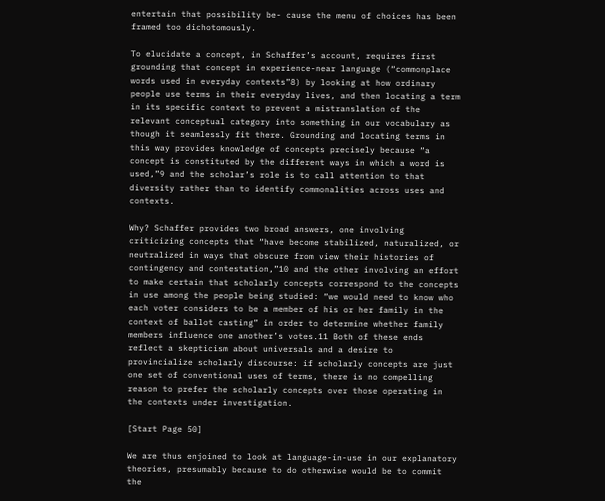entertain that possibility be- cause the menu of choices has been framed too dichotomously.

To elucidate a concept, in Schaffer’s account, requires first grounding that concept in experience-near language (“commonplace words used in everyday contexts”8) by looking at how ordinary people use terms in their everyday lives, and then locating a term in its specific context to prevent a mistranslation of the relevant conceptual category into something in our vocabulary as though it seamlessly fit there. Grounding and locating terms in this way provides knowledge of concepts precisely because “a concept is constituted by the different ways in which a word is used,”9 and the scholar’s role is to call attention to that diversity rather than to identify commonalities across uses and contexts.

Why? Schaffer provides two broad answers, one involving criticizing concepts that “have become stabilized, naturalized, or neutralized in ways that obscure from view their histories of contingency and contestation,”10 and the other involving an effort to make certain that scholarly concepts correspond to the concepts in use among the people being studied: “we would need to know who each voter considers to be a member of his or her family in the context of ballot casting” in order to determine whether family members influence one another’s votes.11 Both of these ends reflect a skepticism about universals and a desire to provincialize scholarly discourse: if scholarly concepts are just one set of conventional uses of terms, there is no compelling reason to prefer the scholarly concepts over those operating in the contexts under investigation.

[Start Page 50]

We are thus enjoined to look at language-in-use in our explanatory theories, presumably because to do otherwise would be to commit the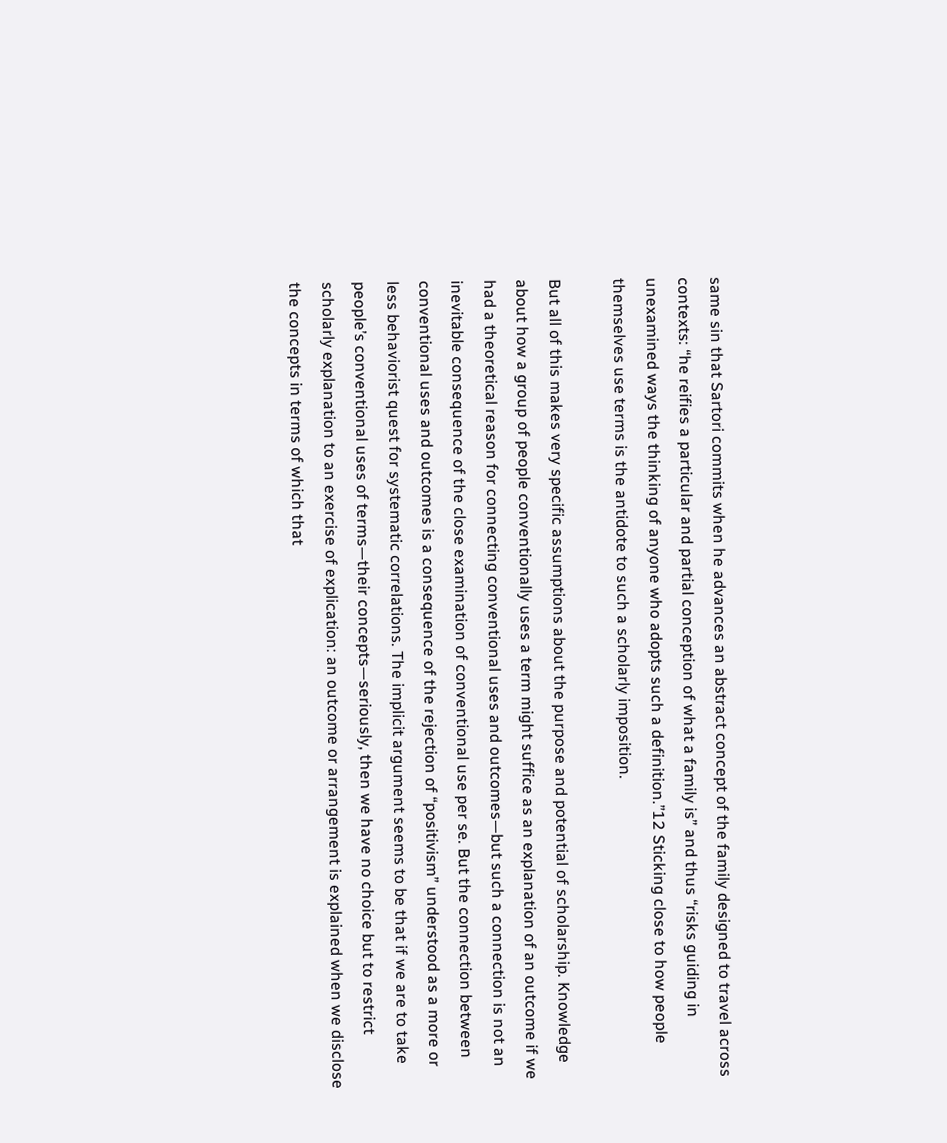same sin that Sartori commits when he advances an abstract concept of the family designed to travel across contexts: “he reifies a particular and partial conception of what a family is” and thus “risks guiding in unexamined ways the thinking of anyone who adopts such a definition.”12 Sticking close to how people themselves use terms is the antidote to such a scholarly imposition.

But all of this makes very specific assumptions about the purpose and potential of scholarship. Knowledge about how a group of people conventionally uses a term might suffice as an explanation of an outcome if we had a theoretical reason for connecting conventional uses and outcomes—but such a connection is not an inevitable consequence of the close examination of conventional use per se. But the connection between conventional uses and outcomes is a consequence of the rejection of “positivism” understood as a more or less behaviorist quest for systematic correlations. The implicit argument seems to be that if we are to take people’s conventional uses of terms—their concepts—seriously, then we have no choice but to restrict scholarly explanation to an exercise of explication: an outcome or arrangement is explained when we disclose the concepts in terms of which that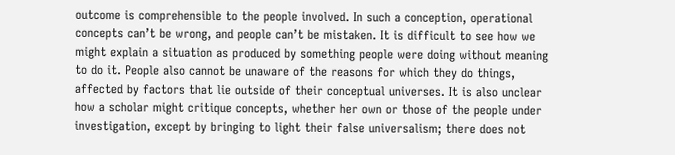outcome is comprehensible to the people involved. In such a conception, operational concepts can’t be wrong, and people can’t be mistaken. It is difficult to see how we might explain a situation as produced by something people were doing without meaning to do it. People also cannot be unaware of the reasons for which they do things, affected by factors that lie outside of their conceptual universes. It is also unclear how a scholar might critique concepts, whether her own or those of the people under investigation, except by bringing to light their false universalism; there does not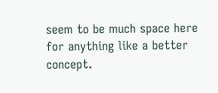seem to be much space here for anything like a better concept.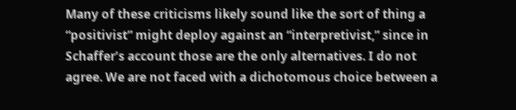Many of these criticisms likely sound like the sort of thing a “positivist” might deploy against an “interpretivist,” since in Schaffer’s account those are the only alternatives. I do not agree. We are not faced with a dichotomous choice between a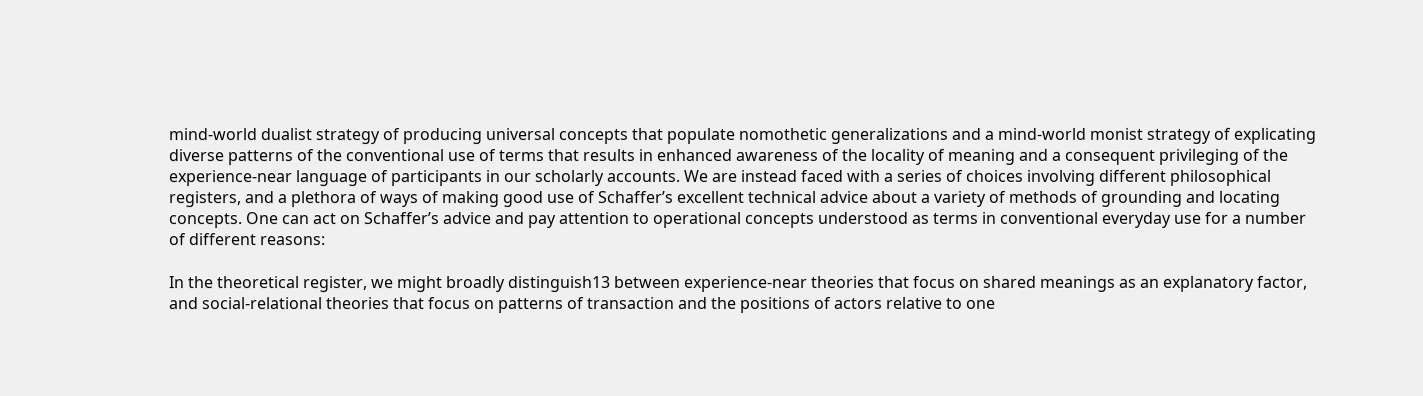mind-world dualist strategy of producing universal concepts that populate nomothetic generalizations and a mind-world monist strategy of explicating diverse patterns of the conventional use of terms that results in enhanced awareness of the locality of meaning and a consequent privileging of the experience-near language of participants in our scholarly accounts. We are instead faced with a series of choices involving different philosophical registers, and a plethora of ways of making good use of Schaffer’s excellent technical advice about a variety of methods of grounding and locating concepts. One can act on Schaffer’s advice and pay attention to operational concepts understood as terms in conventional everyday use for a number of different reasons:

In the theoretical register, we might broadly distinguish13 between experience-near theories that focus on shared meanings as an explanatory factor, and social-relational theories that focus on patterns of transaction and the positions of actors relative to one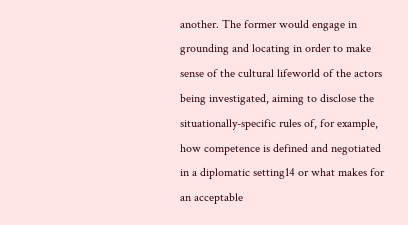another. The former would engage in grounding and locating in order to make sense of the cultural lifeworld of the actors being investigated, aiming to disclose the situationally-specific rules of, for example, how competence is defined and negotiated in a diplomatic setting14 or what makes for an acceptable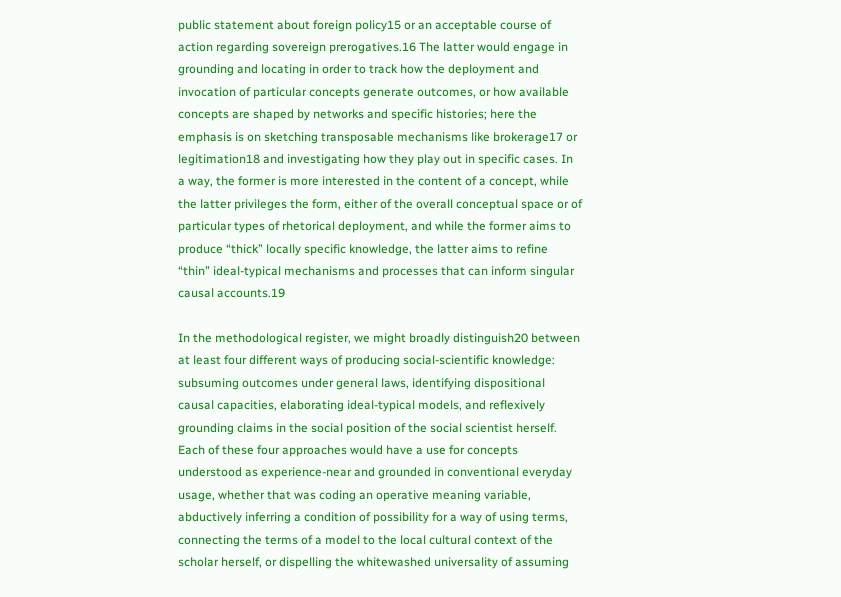public statement about foreign policy15 or an acceptable course of action regarding sovereign prerogatives.16 The latter would engage in grounding and locating in order to track how the deployment and invocation of particular concepts generate outcomes, or how available concepts are shaped by networks and specific histories; here the emphasis is on sketching transposable mechanisms like brokerage17 or legitimation18 and investigating how they play out in specific cases. In a way, the former is more interested in the content of a concept, while the latter privileges the form, either of the overall conceptual space or of particular types of rhetorical deployment, and while the former aims to produce “thick” locally specific knowledge, the latter aims to refine “thin” ideal-typical mechanisms and processes that can inform singular causal accounts.19

In the methodological register, we might broadly distinguish20 between at least four different ways of producing social-scientific knowledge: subsuming outcomes under general laws, identifying dispositional causal capacities, elaborating ideal-typical models, and reflexively grounding claims in the social position of the social scientist herself. Each of these four approaches would have a use for concepts understood as experience-near and grounded in conventional everyday usage, whether that was coding an operative meaning variable, abductively inferring a condition of possibility for a way of using terms, connecting the terms of a model to the local cultural context of the scholar herself, or dispelling the whitewashed universality of assuming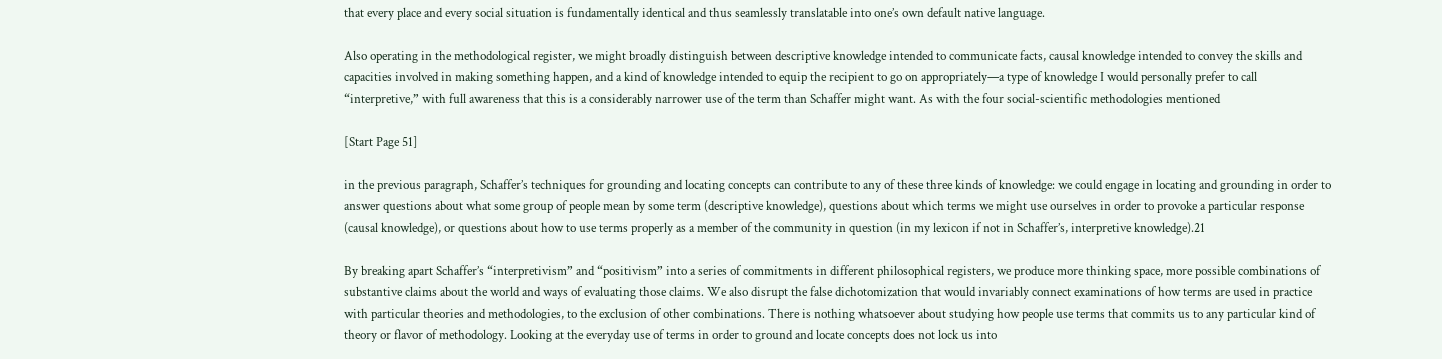that every place and every social situation is fundamentally identical and thus seamlessly translatable into one’s own default native language.

Also operating in the methodological register, we might broadly distinguish between descriptive knowledge intended to communicate facts, causal knowledge intended to convey the skills and capacities involved in making something happen, and a kind of knowledge intended to equip the recipient to go on appropriately—a type of knowledge I would personally prefer to call “interpretive,” with full awareness that this is a considerably narrower use of the term than Schaffer might want. As with the four social-scientific methodologies mentioned

[Start Page 51]

in the previous paragraph, Schaffer’s techniques for grounding and locating concepts can contribute to any of these three kinds of knowledge: we could engage in locating and grounding in order to answer questions about what some group of people mean by some term (descriptive knowledge), questions about which terms we might use ourselves in order to provoke a particular response (causal knowledge), or questions about how to use terms properly as a member of the community in question (in my lexicon if not in Schaffer’s, interpretive knowledge).21

By breaking apart Schaffer’s “interpretivism” and “positivism” into a series of commitments in different philosophical registers, we produce more thinking space, more possible combinations of substantive claims about the world and ways of evaluating those claims. We also disrupt the false dichotomization that would invariably connect examinations of how terms are used in practice with particular theories and methodologies, to the exclusion of other combinations. There is nothing whatsoever about studying how people use terms that commits us to any particular kind of theory or flavor of methodology. Looking at the everyday use of terms in order to ground and locate concepts does not lock us into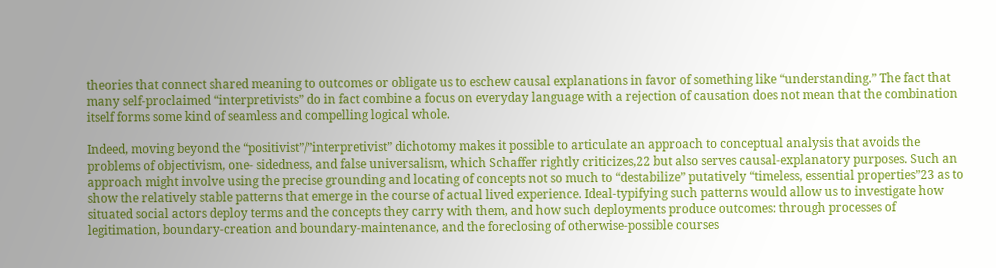theories that connect shared meaning to outcomes or obligate us to eschew causal explanations in favor of something like “understanding.” The fact that many self-proclaimed “interpretivists” do in fact combine a focus on everyday language with a rejection of causation does not mean that the combination itself forms some kind of seamless and compelling logical whole.

Indeed, moving beyond the “positivist”/”interpretivist” dichotomy makes it possible to articulate an approach to conceptual analysis that avoids the problems of objectivism, one- sidedness, and false universalism, which Schaffer rightly criticizes,22 but also serves causal-explanatory purposes. Such an approach might involve using the precise grounding and locating of concepts not so much to “destabilize” putatively “timeless, essential properties”23 as to show the relatively stable patterns that emerge in the course of actual lived experience. Ideal-typifying such patterns would allow us to investigate how situated social actors deploy terms and the concepts they carry with them, and how such deployments produce outcomes: through processes of legitimation, boundary-creation and boundary-maintenance, and the foreclosing of otherwise-possible courses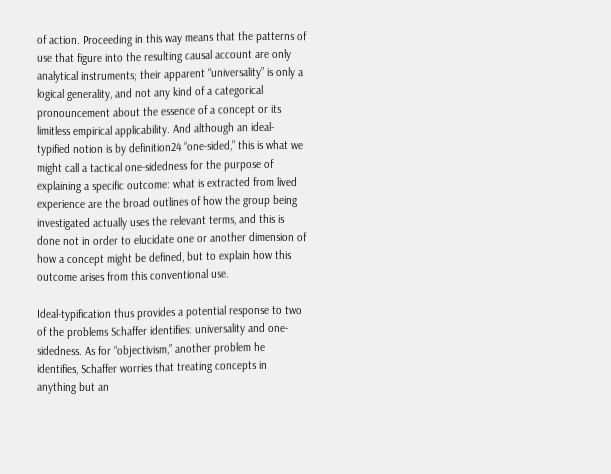of action. Proceeding in this way means that the patterns of use that figure into the resulting causal account are only analytical instruments; their apparent “universality” is only a logical generality, and not any kind of a categorical pronouncement about the essence of a concept or its limitless empirical applicability. And although an ideal- typified notion is by definition24 “one-sided,” this is what we might call a tactical one-sidedness for the purpose of explaining a specific outcome: what is extracted from lived experience are the broad outlines of how the group being investigated actually uses the relevant terms, and this is done not in order to elucidate one or another dimension of how a concept might be defined, but to explain how this outcome arises from this conventional use.

Ideal-typification thus provides a potential response to two of the problems Schaffer identifies: universality and one-sidedness. As for “objectivism,” another problem he identifies, Schaffer worries that treating concepts in anything but an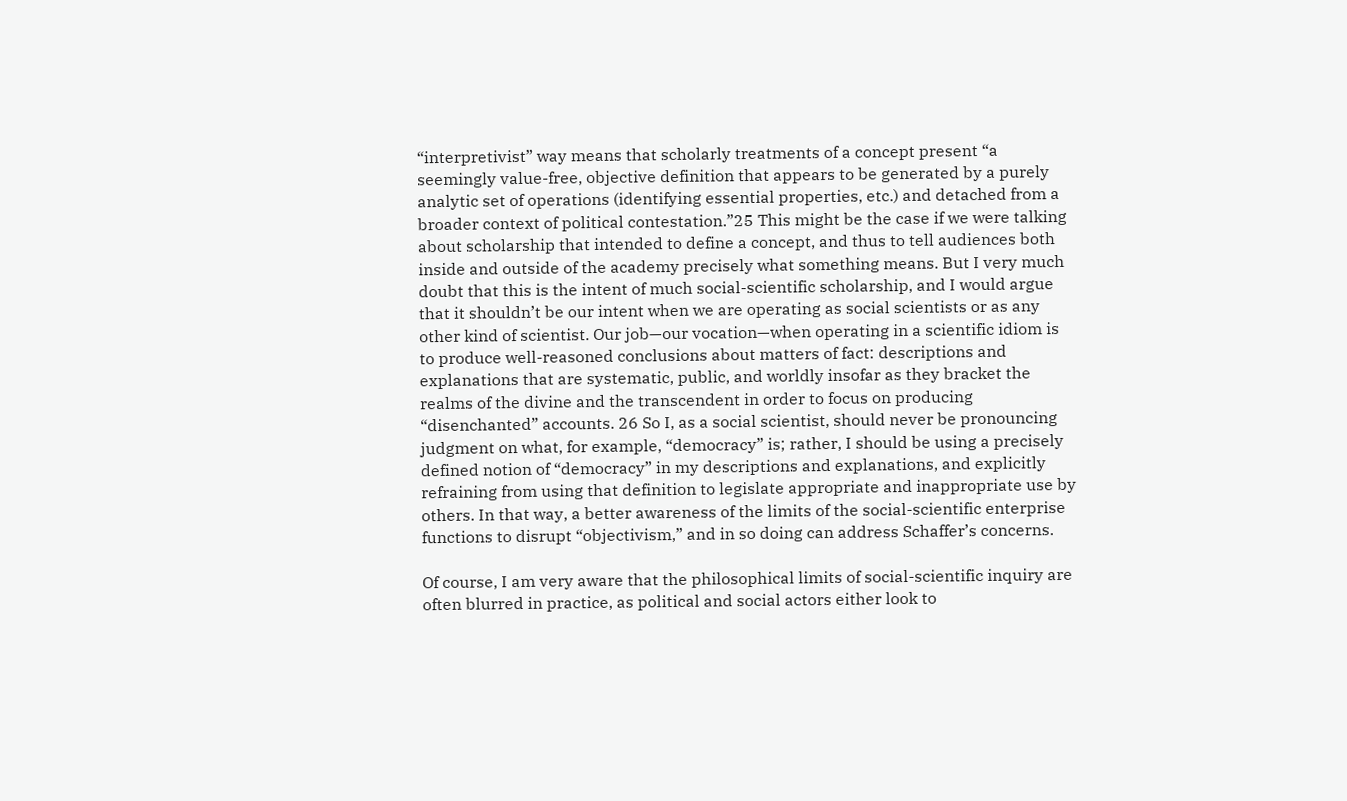“interpretivist” way means that scholarly treatments of a concept present “a seemingly value-free, objective definition that appears to be generated by a purely analytic set of operations (identifying essential properties, etc.) and detached from a broader context of political contestation.”25 This might be the case if we were talking about scholarship that intended to define a concept, and thus to tell audiences both inside and outside of the academy precisely what something means. But I very much doubt that this is the intent of much social-scientific scholarship, and I would argue that it shouldn’t be our intent when we are operating as social scientists or as any other kind of scientist. Our job—our vocation—when operating in a scientific idiom is to produce well-reasoned conclusions about matters of fact: descriptions and explanations that are systematic, public, and worldly insofar as they bracket the realms of the divine and the transcendent in order to focus on producing “disenchanted” accounts. 26 So I, as a social scientist, should never be pronouncing judgment on what, for example, “democracy” is; rather, I should be using a precisely defined notion of “democracy” in my descriptions and explanations, and explicitly refraining from using that definition to legislate appropriate and inappropriate use by others. In that way, a better awareness of the limits of the social-scientific enterprise functions to disrupt “objectivism,” and in so doing can address Schaffer’s concerns.

Of course, I am very aware that the philosophical limits of social-scientific inquiry are often blurred in practice, as political and social actors either look to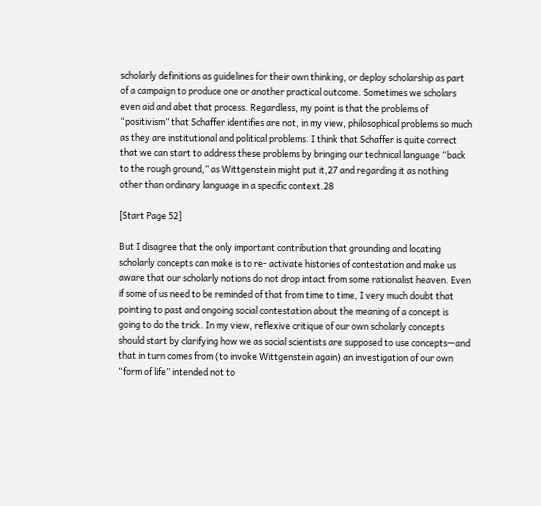scholarly definitions as guidelines for their own thinking, or deploy scholarship as part of a campaign to produce one or another practical outcome. Sometimes we scholars even aid and abet that process. Regardless, my point is that the problems of “positivism” that Schaffer identifies are not, in my view, philosophical problems so much as they are institutional and political problems. I think that Schaffer is quite correct that we can start to address these problems by bringing our technical language “back to the rough ground,” as Wittgenstein might put it,27 and regarding it as nothing other than ordinary language in a specific context.28

[Start Page 52]

But I disagree that the only important contribution that grounding and locating scholarly concepts can make is to re- activate histories of contestation and make us aware that our scholarly notions do not drop intact from some rationalist heaven. Even if some of us need to be reminded of that from time to time, I very much doubt that pointing to past and ongoing social contestation about the meaning of a concept is going to do the trick. In my view, reflexive critique of our own scholarly concepts should start by clarifying how we as social scientists are supposed to use concepts—and that in turn comes from (to invoke Wittgenstein again) an investigation of our own “form of life” intended not to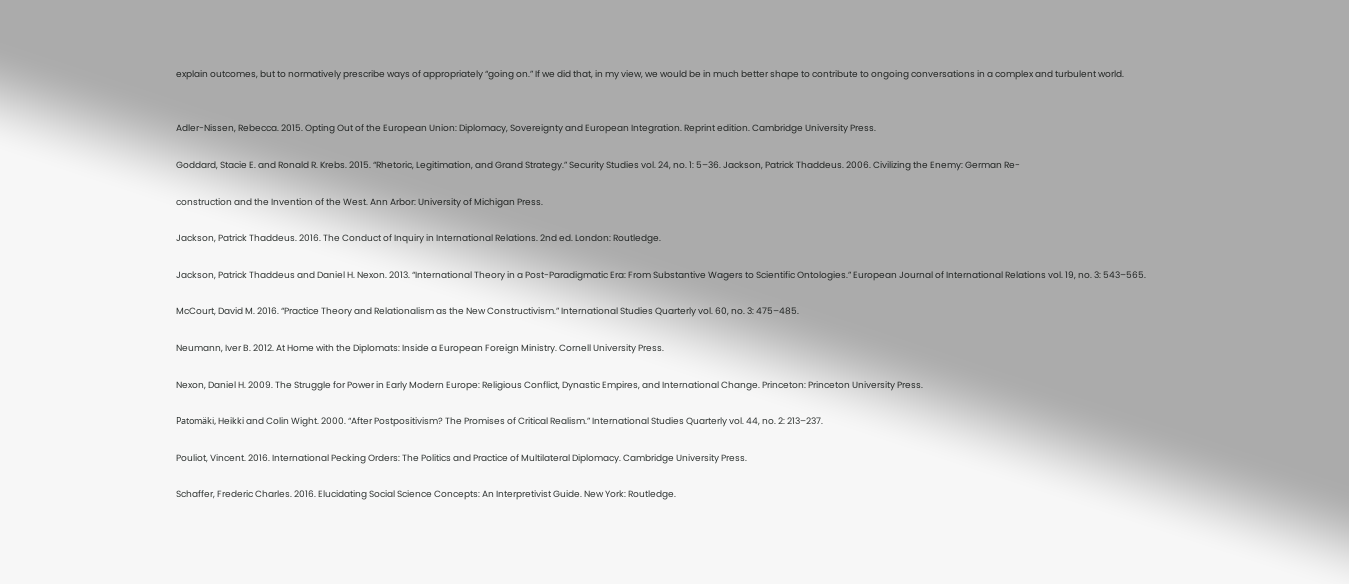explain outcomes, but to normatively prescribe ways of appropriately “going on.” If we did that, in my view, we would be in much better shape to contribute to ongoing conversations in a complex and turbulent world.


Adler-Nissen, Rebecca. 2015. Opting Out of the European Union: Diplomacy, Sovereignty and European Integration. Reprint edition. Cambridge University Press.

Goddard, Stacie E. and Ronald R. Krebs. 2015. “Rhetoric, Legitimation, and Grand Strategy.” Security Studies vol. 24, no. 1: 5–36. Jackson, Patrick Thaddeus. 2006. Civilizing the Enemy: German Re-

construction and the Invention of the West. Ann Arbor: University of Michigan Press.

Jackson, Patrick Thaddeus. 2016. The Conduct of Inquiry in International Relations. 2nd ed. London: Routledge.

Jackson, Patrick Thaddeus and Daniel H. Nexon. 2013. “International Theory in a Post-Paradigmatic Era: From Substantive Wagers to Scientific Ontologies.” European Journal of International Relations vol. 19, no. 3: 543–565.

McCourt, David M. 2016. “Practice Theory and Relationalism as the New Constructivism.” International Studies Quarterly vol. 60, no. 3: 475–485.

Neumann, Iver B. 2012. At Home with the Diplomats: Inside a European Foreign Ministry. Cornell University Press.

Nexon, Daniel H. 2009. The Struggle for Power in Early Modern Europe: Religious Conflict, Dynastic Empires, and International Change. Princeton: Princeton University Press.

Patomäki, Heikki and Colin Wight. 2000. “After Postpositivism? The Promises of Critical Realism.” International Studies Quarterly vol. 44, no. 2: 213–237.

Pouliot, Vincent. 2016. International Pecking Orders: The Politics and Practice of Multilateral Diplomacy. Cambridge University Press.

Schaffer, Frederic Charles. 2016. Elucidating Social Science Concepts: An Interpretivist Guide. New York: Routledge.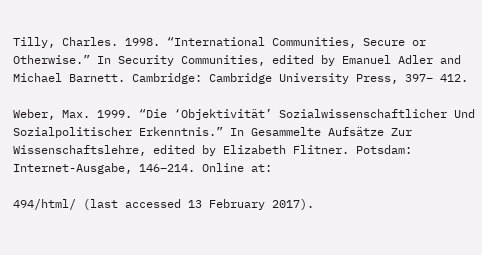Tilly, Charles. 1998. “International Communities, Secure or Otherwise.” In Security Communities, edited by Emanuel Adler and Michael Barnett. Cambridge: Cambridge University Press, 397– 412.

Weber, Max. 1999. “Die ‘Objektivität’ Sozialwissenschaftlicher Und Sozialpolitischer Erkenntnis.” In Gesammelte Aufsätze Zur Wissenschaftslehre, edited by Elizabeth Flitner. Potsdam: Internet-Ausgabe, 146–214. Online at:

494/html/ (last accessed 13 February 2017).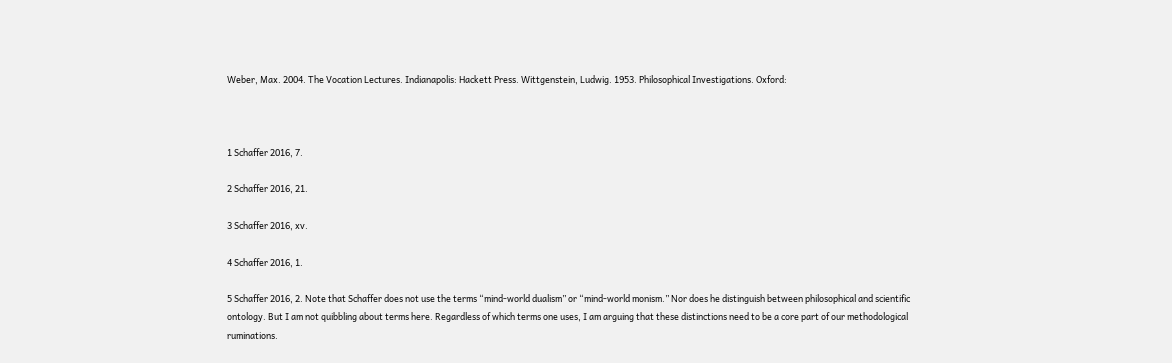Weber, Max. 2004. The Vocation Lectures. Indianapolis: Hackett Press. Wittgenstein, Ludwig. 1953. Philosophical Investigations. Oxford:



1 Schaffer 2016, 7.

2 Schaffer 2016, 21.

3 Schaffer 2016, xv.

4 Schaffer 2016, 1.

5 Schaffer 2016, 2. Note that Schaffer does not use the terms “mind-world dualism” or “mind-world monism.” Nor does he distinguish between philosophical and scientific ontology. But I am not quibbling about terms here. Regardless of which terms one uses, I am arguing that these distinctions need to be a core part of our methodological ruminations.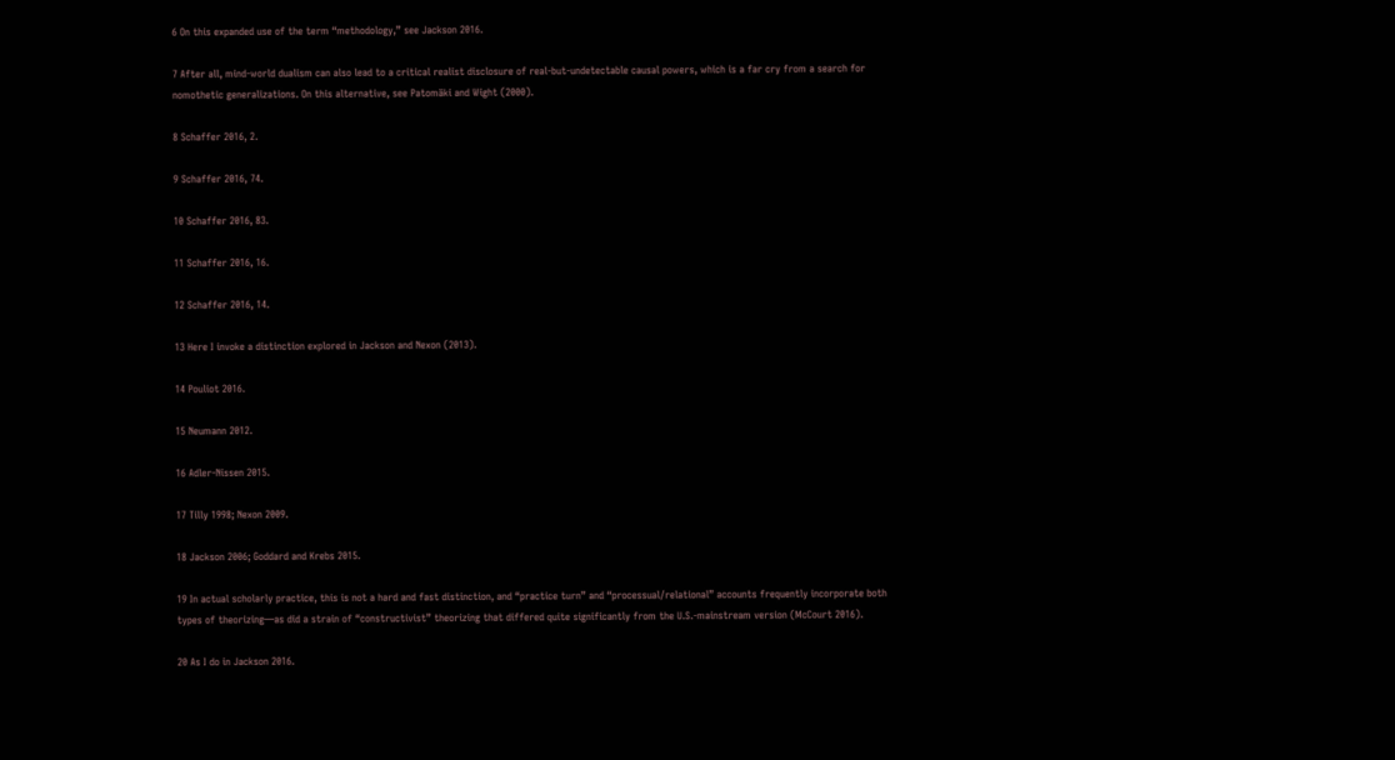6 On this expanded use of the term “methodology,” see Jackson 2016.

7 After all, mind-world dualism can also lead to a critical realist disclosure of real-but-undetectable causal powers, which is a far cry from a search for nomothetic generalizations. On this alternative, see Patomäki and Wight (2000).

8 Schaffer 2016, 2.

9 Schaffer 2016, 74.

10 Schaffer 2016, 83.

11 Schaffer 2016, 16.

12 Schaffer 2016, 14.

13 Here I invoke a distinction explored in Jackson and Nexon (2013).

14 Pouliot 2016.

15 Neumann 2012.

16 Adler-Nissen 2015.

17 Tilly 1998; Nexon 2009.

18 Jackson 2006; Goddard and Krebs 2015.

19 In actual scholarly practice, this is not a hard and fast distinction, and “practice turn” and “processual/relational” accounts frequently incorporate both types of theorizing—as did a strain of “constructivist” theorizing that differed quite significantly from the U.S.-mainstream version (McCourt 2016).

20 As I do in Jackson 2016.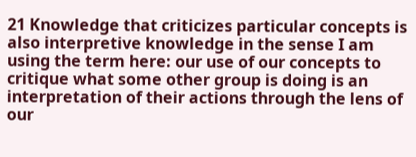21 Knowledge that criticizes particular concepts is also interpretive knowledge in the sense I am using the term here: our use of our concepts to critique what some other group is doing is an interpretation of their actions through the lens of our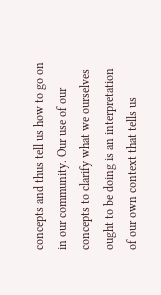concepts and thus tell us how to go on in our community. Our use of our concepts to clarify what we ourselves ought to be doing is an interpretation of our own context that tells us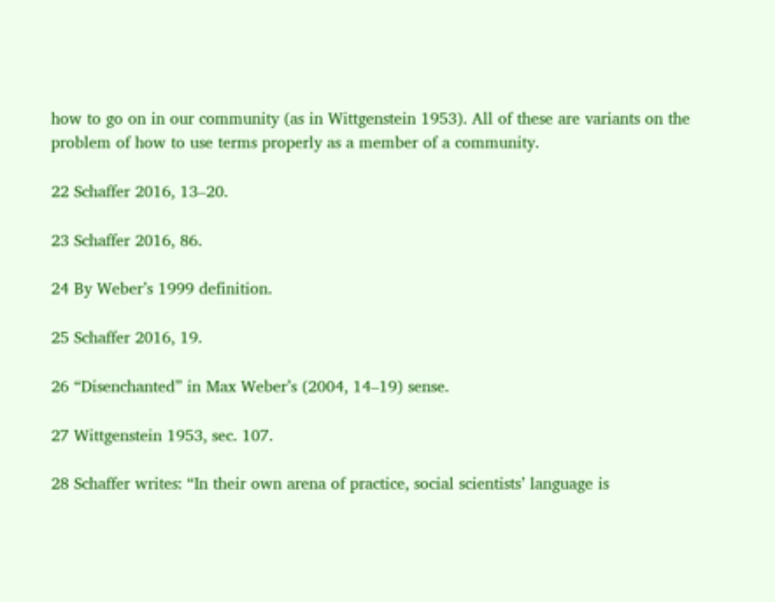how to go on in our community (as in Wittgenstein 1953). All of these are variants on the problem of how to use terms properly as a member of a community.

22 Schaffer 2016, 13–20.

23 Schaffer 2016, 86.

24 By Weber’s 1999 definition.

25 Schaffer 2016, 19.

26 “Disenchanted” in Max Weber’s (2004, 14–19) sense.

27 Wittgenstein 1953, sec. 107.

28 Schaffer writes: “In their own arena of practice, social scientists’ language is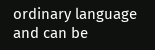ordinary language and can be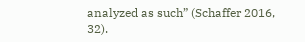analyzed as such” (Schaffer 2016, 32).